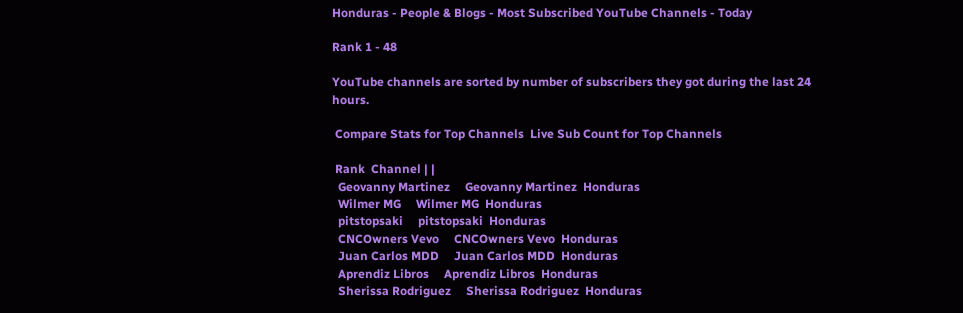Honduras - People & Blogs - Most Subscribed YouTube Channels - Today

Rank 1 - 48

YouTube channels are sorted by number of subscribers they got during the last 24 hours.

 Compare Stats for Top Channels  Live Sub Count for Top Channels

 Rank  Channel | |
  Geovanny Martinez     Geovanny Martinez  Honduras
  Wilmer MG     Wilmer MG  Honduras
  pitstopsaki     pitstopsaki  Honduras
  CNCOwners Vevo     CNCOwners Vevo  Honduras
  Juan Carlos MDD     Juan Carlos MDD  Honduras
  Aprendiz Libros     Aprendiz Libros  Honduras
  Sherissa Rodriguez     Sherissa Rodriguez  Honduras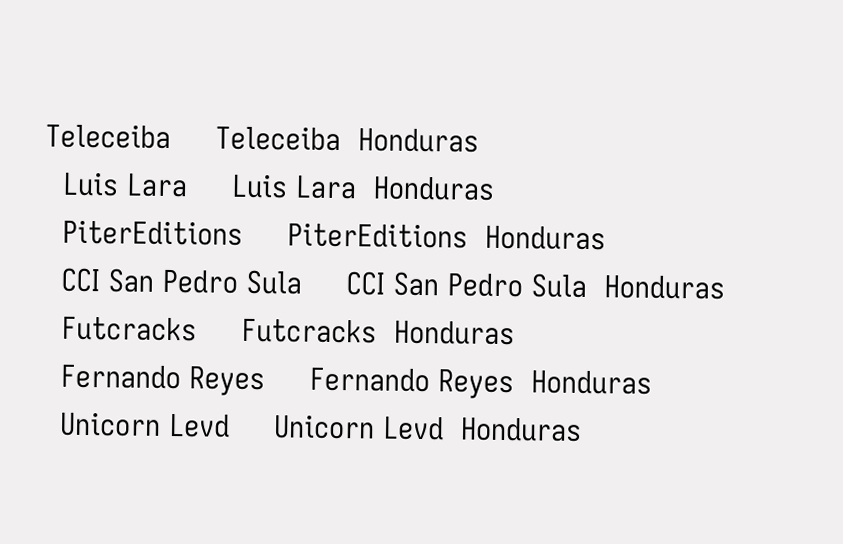Teleceiba     Teleceiba  Honduras
  Luis Lara     Luis Lara  Honduras
  PiterEditions     PiterEditions  Honduras
  CCI San Pedro Sula     CCI San Pedro Sula  Honduras
  Futcracks     Futcracks  Honduras
  Fernando Reyes     Fernando Reyes  Honduras
  Unicorn Levd     Unicorn Levd  Honduras